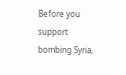Before you support bombing Syria,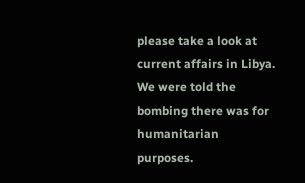please take a look at current affairs in Libya. We were told the bombing there was for humanitarian purposes.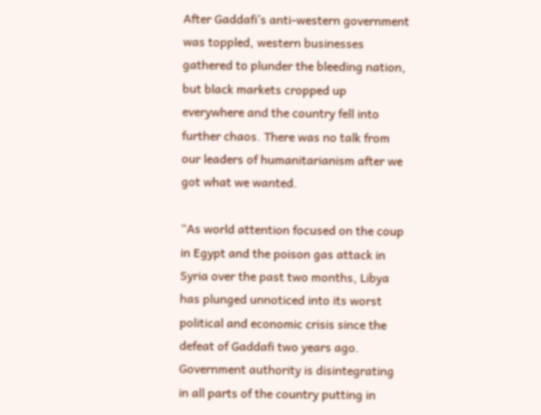After Gaddafi’s anti-western government was toppled, western businesses gathered to plunder the bleeding nation, but black markets cropped up everywhere and the country fell into further chaos. There was no talk from our leaders of humanitarianism after we got what we wanted.

“As world attention focused on the coup in Egypt and the poison gas attack in Syria over the past two months, Libya has plunged unnoticed into its worst political and economic crisis since the defeat of Gaddafi two years ago. Government authority is disintegrating in all parts of the country putting in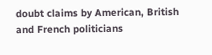doubt claims by American, British and French politicians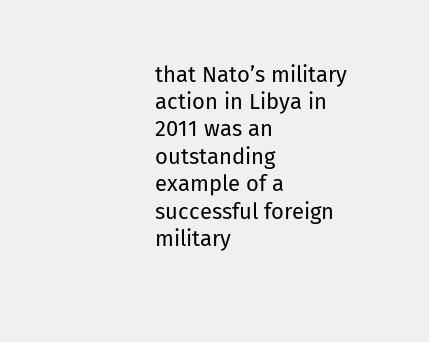that Nato’s military action in Libya in 2011 was an outstanding example of a successful foreign military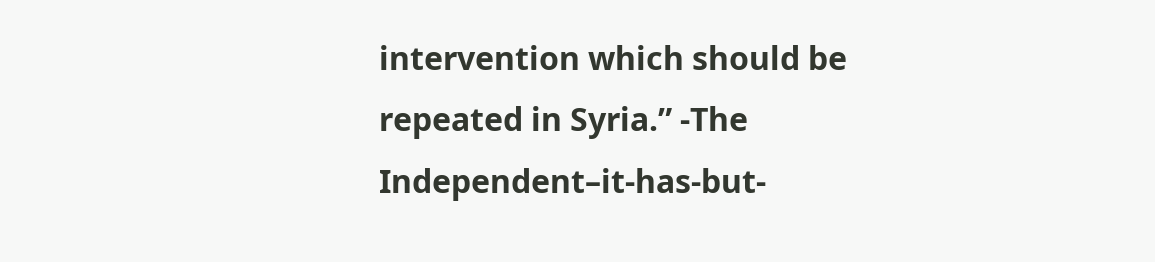intervention which should be repeated in Syria.” -The Independent–it-has-but-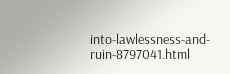into-lawlessness-and-ruin-8797041.html